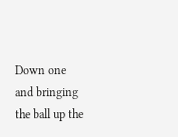Down one and bringing the ball up the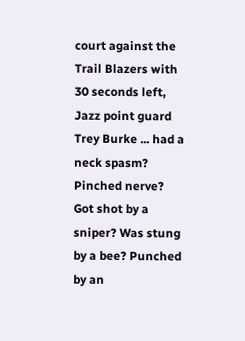court against the Trail Blazers with 30 seconds left, Jazz point guard Trey Burke ... had a neck spasm? Pinched nerve? Got shot by a sniper? Was stung by a bee? Punched by an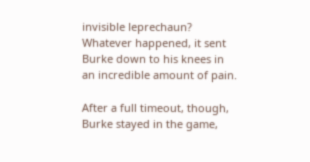invisible leprechaun? Whatever happened, it sent Burke down to his knees in an incredible amount of pain.

After a full timeout, though, Burke stayed in the game,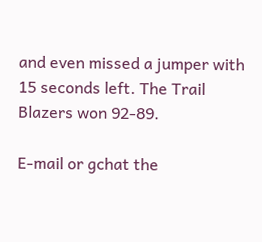and even missed a jumper with 15 seconds left. The Trail Blazers won 92-89.

E-mail or gchat the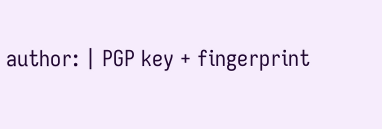author: | PGP key + fingerprint